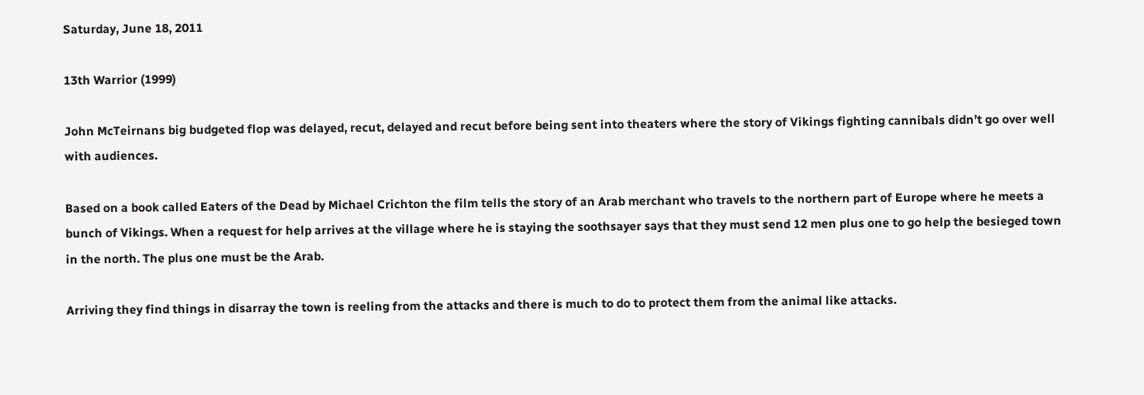Saturday, June 18, 2011

13th Warrior (1999)

John McTeirnans big budgeted flop was delayed, recut, delayed and recut before being sent into theaters where the story of Vikings fighting cannibals didn’t go over well with audiences.

Based on a book called Eaters of the Dead by Michael Crichton the film tells the story of an Arab merchant who travels to the northern part of Europe where he meets a bunch of Vikings. When a request for help arrives at the village where he is staying the soothsayer says that they must send 12 men plus one to go help the besieged town in the north. The plus one must be the Arab.

Arriving they find things in disarray the town is reeling from the attacks and there is much to do to protect them from the animal like attacks.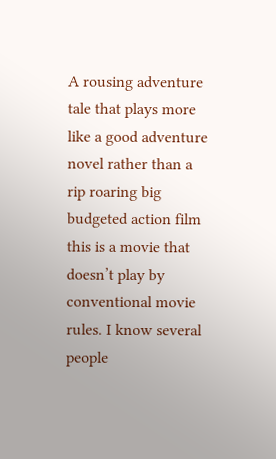A rousing adventure tale that plays more like a good adventure novel rather than a rip roaring big budgeted action film this is a movie that doesn’t play by conventional movie rules. I know several people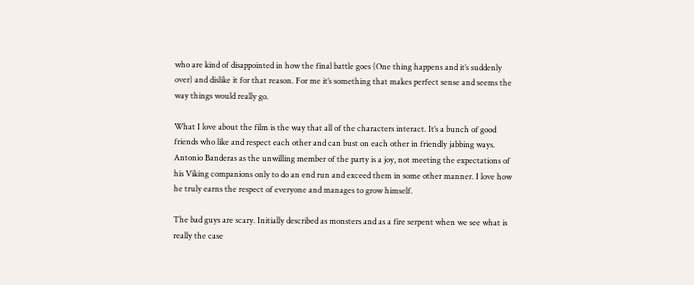who are kind of disappointed in how the final battle goes (One thing happens and it’s suddenly over) and dislike it for that reason. For me it’s something that makes perfect sense and seems the way things would really go.

What I love about the film is the way that all of the characters interact. It’s a bunch of good friends who like and respect each other and can bust on each other in friendly jabbing ways. Antonio Banderas as the unwilling member of the party is a joy, not meeting the expectations of his Viking companions only to do an end run and exceed them in some other manner. I love how he truly earns the respect of everyone and manages to grow himself.

The bad guys are scary. Initially described as monsters and as a fire serpent when we see what is really the case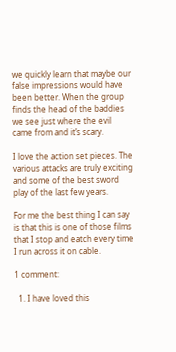we quickly learn that maybe our false impressions would have been better. When the group finds the head of the baddies we see just where the evil came from and it’s scary.

I love the action set pieces. The various attacks are truly exciting and some of the best sword play of the last few years.

For me the best thing I can say is that this is one of those films that I stop and eatch every time I run across it on cable.

1 comment:

  1. I have loved this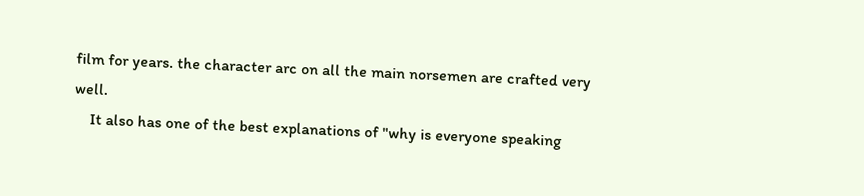film for years. the character arc on all the main norsemen are crafted very well.
    It also has one of the best explanations of "why is everyone speaking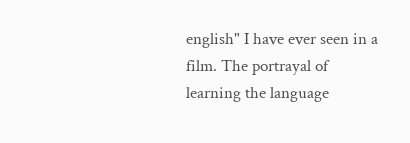english" I have ever seen in a film. The portrayal of learning the language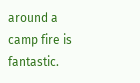around a camp fire is fantastic.